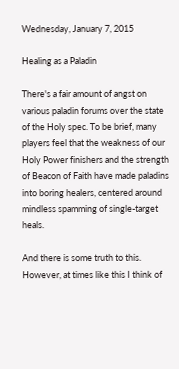Wednesday, January 7, 2015

Healing as a Paladin

There's a fair amount of angst on various paladin forums over the state of the Holy spec. To be brief, many players feel that the weakness of our Holy Power finishers and the strength of Beacon of Faith have made paladins into boring healers, centered around mindless spamming of single-target heals.

And there is some truth to this. However, at times like this I think of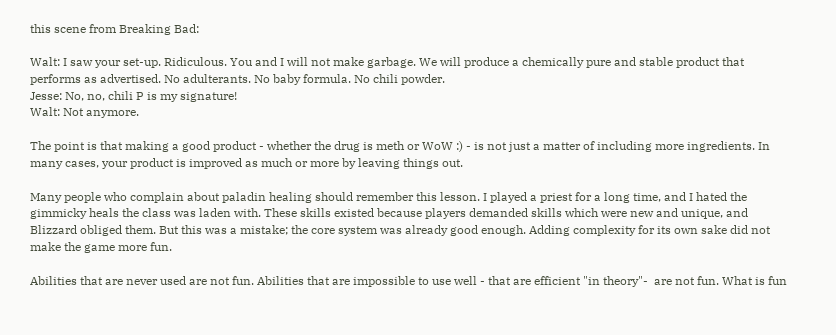this scene from Breaking Bad:

Walt: I saw your set-up. Ridiculous. You and I will not make garbage. We will produce a chemically pure and stable product that performs as advertised. No adulterants. No baby formula. No chili powder.
Jesse: No, no, chili P is my signature!
Walt: Not anymore.

The point is that making a good product - whether the drug is meth or WoW :) - is not just a matter of including more ingredients. In many cases, your product is improved as much or more by leaving things out.

Many people who complain about paladin healing should remember this lesson. I played a priest for a long time, and I hated the gimmicky heals the class was laden with. These skills existed because players demanded skills which were new and unique, and Blizzard obliged them. But this was a mistake; the core system was already good enough. Adding complexity for its own sake did not make the game more fun.

Abilities that are never used are not fun. Abilities that are impossible to use well - that are efficient "in theory"-  are not fun. What is fun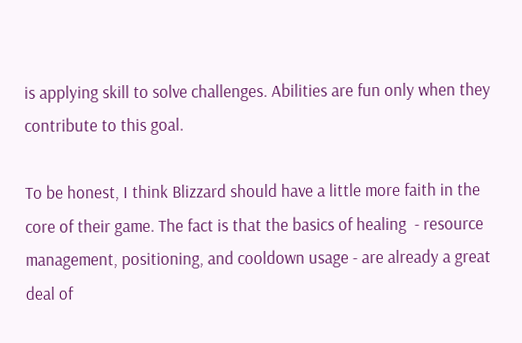is applying skill to solve challenges. Abilities are fun only when they contribute to this goal.

To be honest, I think Blizzard should have a little more faith in the core of their game. The fact is that the basics of healing  - resource management, positioning, and cooldown usage - are already a great deal of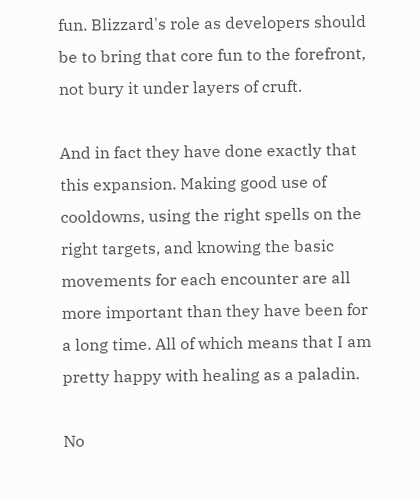fun. Blizzard's role as developers should be to bring that core fun to the forefront, not bury it under layers of cruft.

And in fact they have done exactly that this expansion. Making good use of cooldowns, using the right spells on the right targets, and knowing the basic movements for each encounter are all more important than they have been for a long time. All of which means that I am pretty happy with healing as a paladin.

No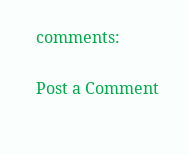comments:

Post a Comment